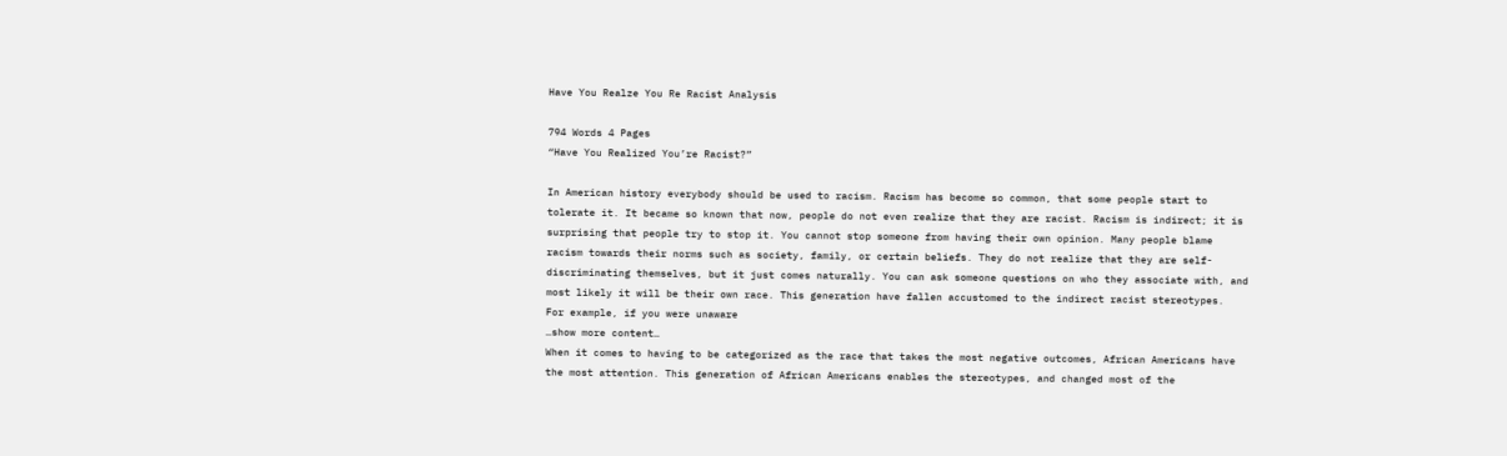Have You Realze You Re Racist Analysis

794 Words 4 Pages
“Have You Realized You’re Racist?”

In American history everybody should be used to racism. Racism has become so common, that some people start to tolerate it. It became so known that now, people do not even realize that they are racist. Racism is indirect; it is surprising that people try to stop it. You cannot stop someone from having their own opinion. Many people blame racism towards their norms such as society, family, or certain beliefs. They do not realize that they are self-discriminating themselves, but it just comes naturally. You can ask someone questions on who they associate with, and most likely it will be their own race. This generation have fallen accustomed to the indirect racist stereotypes.
For example, if you were unaware
…show more content…
When it comes to having to be categorized as the race that takes the most negative outcomes, African Americans have the most attention. This generation of African Americans enables the stereotypes, and changed most of the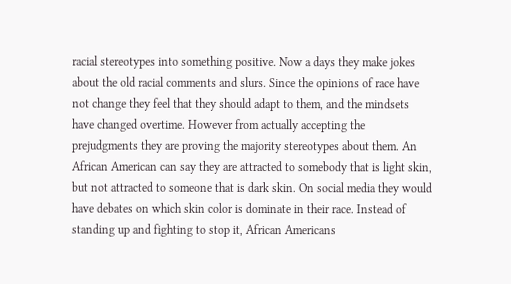racial stereotypes into something positive. Now a days they make jokes about the old racial comments and slurs. Since the opinions of race have not change they feel that they should adapt to them, and the mindsets have changed overtime. However from actually accepting the prejudgments they are proving the majority stereotypes about them. An African American can say they are attracted to somebody that is light skin, but not attracted to someone that is dark skin. On social media they would have debates on which skin color is dominate in their race. Instead of standing up and fighting to stop it, African Americans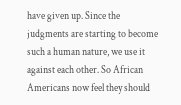have given up. Since the judgments are starting to become such a human nature, we use it against each other. So African Americans now feel they should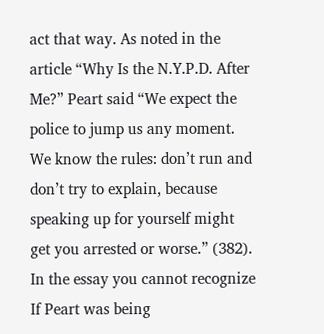act that way. As noted in the article “Why Is the N.Y.P.D. After Me?” Peart said “We expect the police to jump us any moment. We know the rules: don’t run and don’t try to explain, because speaking up for yourself might get you arrested or worse.” (382). In the essay you cannot recognize If Peart was being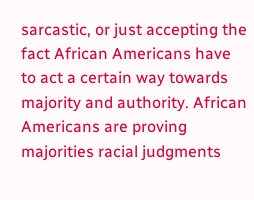sarcastic, or just accepting the fact African Americans have to act a certain way towards majority and authority. African Americans are proving majorities racial judgments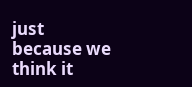just because we think it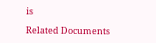is

Related Documents